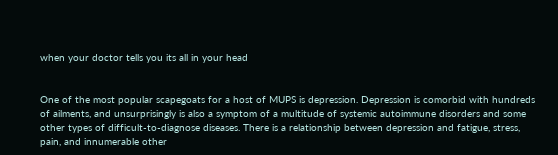when your doctor tells you its all in your head


One of the most popular scapegoats for a host of MUPS is depression. Depression is comorbid with hundreds of ailments, and unsurprisingly is also a symptom of a multitude of systemic autoimmune disorders and some other types of difficult-to-diagnose diseases. There is a relationship between depression and fatigue, stress, pain, and innumerable other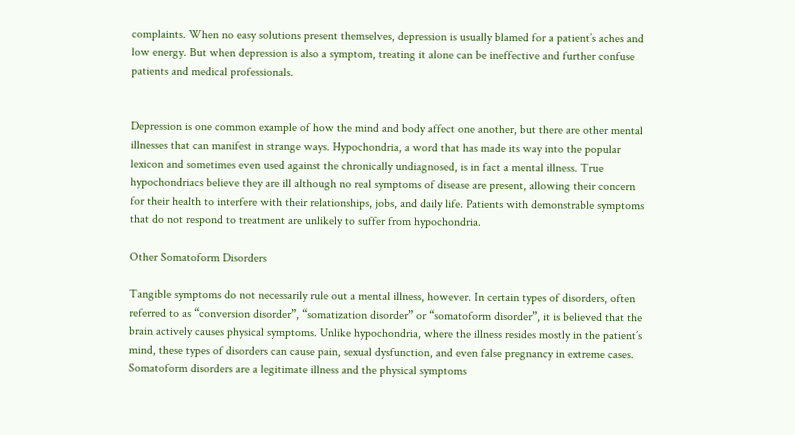complaints. When no easy solutions present themselves, depression is usually blamed for a patient’s aches and low energy. But when depression is also a symptom, treating it alone can be ineffective and further confuse patients and medical professionals.


Depression is one common example of how the mind and body affect one another, but there are other mental illnesses that can manifest in strange ways. Hypochondria, a word that has made its way into the popular lexicon and sometimes even used against the chronically undiagnosed, is in fact a mental illness. True hypochondriacs believe they are ill although no real symptoms of disease are present, allowing their concern for their health to interfere with their relationships, jobs, and daily life. Patients with demonstrable symptoms that do not respond to treatment are unlikely to suffer from hypochondria.

Other Somatoform Disorders

Tangible symptoms do not necessarily rule out a mental illness, however. In certain types of disorders, often referred to as “conversion disorder”, “somatization disorder” or “somatoform disorder”, it is believed that the brain actively causes physical symptoms. Unlike hypochondria, where the illness resides mostly in the patient’s mind, these types of disorders can cause pain, sexual dysfunction, and even false pregnancy in extreme cases. Somatoform disorders are a legitimate illness and the physical symptoms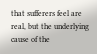that sufferers feel are real, but the underlying cause of the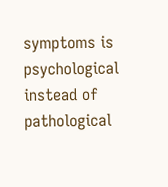symptoms is psychological instead of pathological